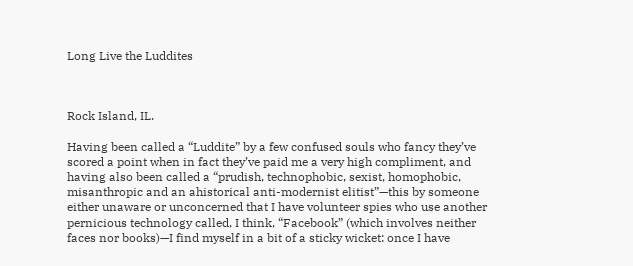Long Live the Luddites



Rock Island, IL.

Having been called a “Luddite” by a few confused souls who fancy they’ve scored a point when in fact they’ve paid me a very high compliment, and having also been called a “prudish, technophobic, sexist, homophobic, misanthropic and an ahistorical anti-modernist elitist”—this by someone either unaware or unconcerned that I have volunteer spies who use another pernicious technology called, I think, “Facebook” (which involves neither faces nor books)—I find myself in a bit of a sticky wicket: once I have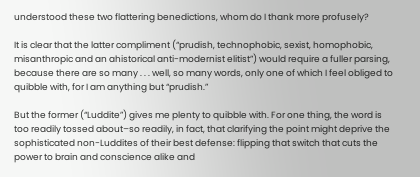understood these two flattering benedictions, whom do I thank more profusely?

It is clear that the latter compliment (“prudish, technophobic, sexist, homophobic, misanthropic and an ahistorical anti-modernist elitist”) would require a fuller parsing, because there are so many . . . well, so many words, only one of which I feel obliged to quibble with, for I am anything but “prudish.”

But the former (“Luddite”) gives me plenty to quibble with. For one thing, the word is too readily tossed about–so readily, in fact, that clarifying the point might deprive the sophisticated non-Luddites of their best defense: flipping that switch that cuts the power to brain and conscience alike and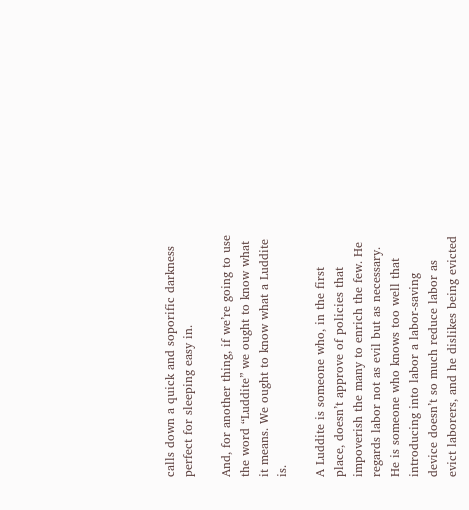calls down a quick and soporific darkness perfect for sleeping easy in.

And, for another thing, if we’re going to use the word “Luddite” we ought to know what it means. We ought to know what a Luddite is.

A Luddite is someone who, in the first place, doesn’t approve of policies that impoverish the many to enrich the few. He regards labor not as evil but as necessary. He is someone who knows too well that introducing into labor a labor-saving device doesn’t so much reduce labor as evict laborers, and he dislikes being evicted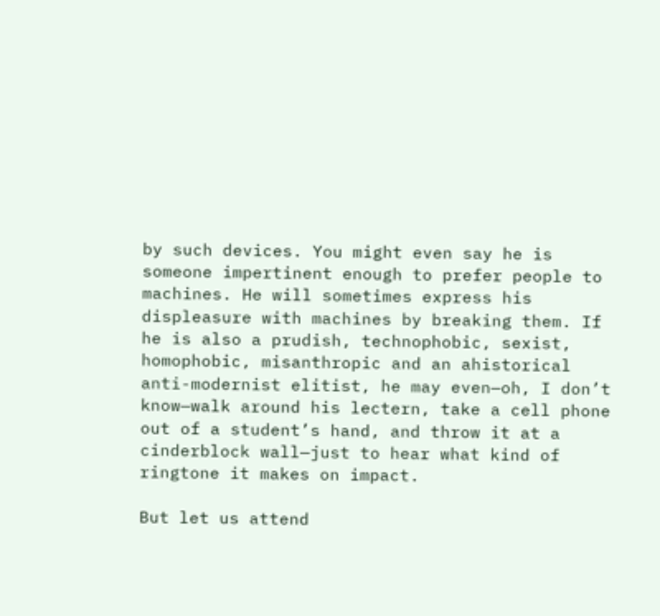by such devices. You might even say he is someone impertinent enough to prefer people to machines. He will sometimes express his displeasure with machines by breaking them. If he is also a prudish, technophobic, sexist, homophobic, misanthropic and an ahistorical anti-modernist elitist, he may even—oh, I don’t know—walk around his lectern, take a cell phone out of a student’s hand, and throw it at a cinderblock wall—just to hear what kind of ringtone it makes on impact.

But let us attend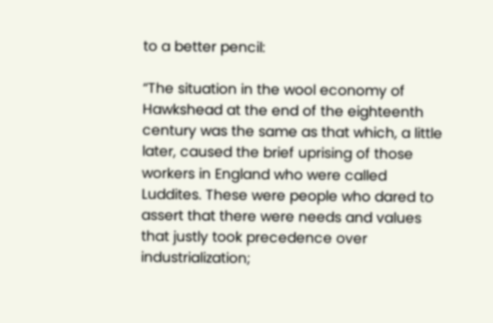to a better pencil:

“The situation in the wool economy of Hawkshead at the end of the eighteenth century was the same as that which, a little later, caused the brief uprising of those workers in England who were called Luddites. These were people who dared to assert that there were needs and values that justly took precedence over industrialization;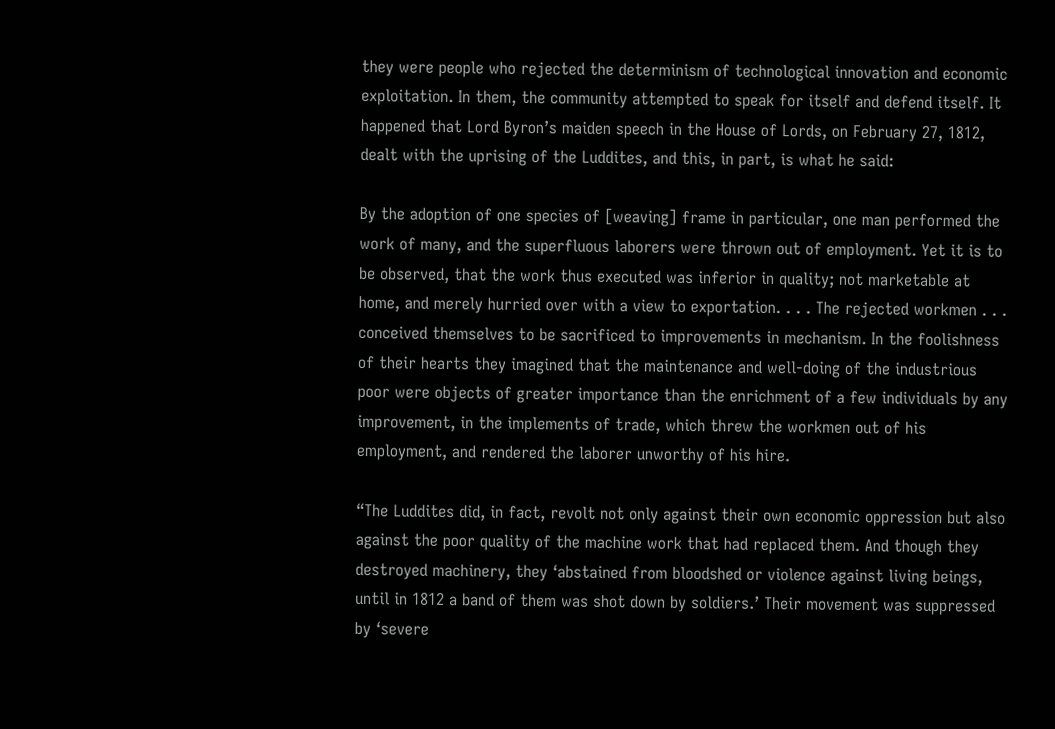they were people who rejected the determinism of technological innovation and economic exploitation. In them, the community attempted to speak for itself and defend itself. It happened that Lord Byron’s maiden speech in the House of Lords, on February 27, 1812, dealt with the uprising of the Luddites, and this, in part, is what he said:

By the adoption of one species of [weaving] frame in particular, one man performed the work of many, and the superfluous laborers were thrown out of employment. Yet it is to be observed, that the work thus executed was inferior in quality; not marketable at home, and merely hurried over with a view to exportation. . . . The rejected workmen . . . conceived themselves to be sacrificed to improvements in mechanism. In the foolishness of their hearts they imagined that the maintenance and well-doing of the industrious poor were objects of greater importance than the enrichment of a few individuals by any improvement, in the implements of trade, which threw the workmen out of his employment, and rendered the laborer unworthy of his hire.

“The Luddites did, in fact, revolt not only against their own economic oppression but also against the poor quality of the machine work that had replaced them. And though they destroyed machinery, they ‘abstained from bloodshed or violence against living beings, until in 1812 a band of them was shot down by soldiers.’ Their movement was suppressed by ‘severe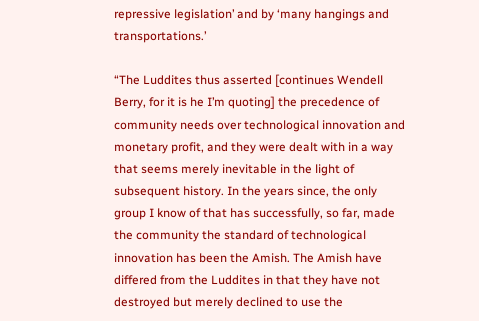repressive legislation’ and by ‘many hangings and transportations.’

“The Luddites thus asserted [continues Wendell Berry, for it is he I’m quoting] the precedence of community needs over technological innovation and monetary profit, and they were dealt with in a way that seems merely inevitable in the light of subsequent history. In the years since, the only group I know of that has successfully, so far, made the community the standard of technological innovation has been the Amish. The Amish have differed from the Luddites in that they have not destroyed but merely declined to use the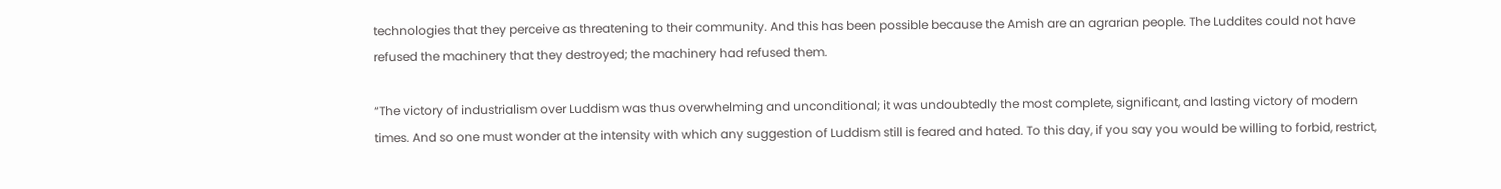technologies that they perceive as threatening to their community. And this has been possible because the Amish are an agrarian people. The Luddites could not have refused the machinery that they destroyed; the machinery had refused them.

“The victory of industrialism over Luddism was thus overwhelming and unconditional; it was undoubtedly the most complete, significant, and lasting victory of modern times. And so one must wonder at the intensity with which any suggestion of Luddism still is feared and hated. To this day, if you say you would be willing to forbid, restrict,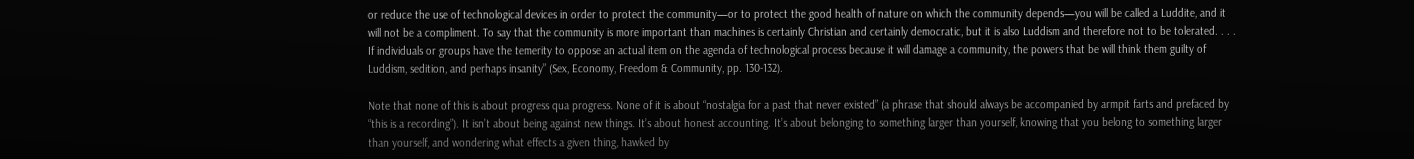or reduce the use of technological devices in order to protect the community—or to protect the good health of nature on which the community depends—you will be called a Luddite, and it will not be a compliment. To say that the community is more important than machines is certainly Christian and certainly democratic, but it is also Luddism and therefore not to be tolerated. . . . If individuals or groups have the temerity to oppose an actual item on the agenda of technological process because it will damage a community, the powers that be will think them guilty of Luddism, sedition, and perhaps insanity” (Sex, Economy, Freedom & Community, pp. 130-132).

Note that none of this is about progress qua progress. None of it is about “nostalgia for a past that never existed” (a phrase that should always be accompanied by armpit farts and prefaced by “this is a recording”). It isn’t about being against new things. It’s about honest accounting. It’s about belonging to something larger than yourself, knowing that you belong to something larger than yourself, and wondering what effects a given thing, hawked by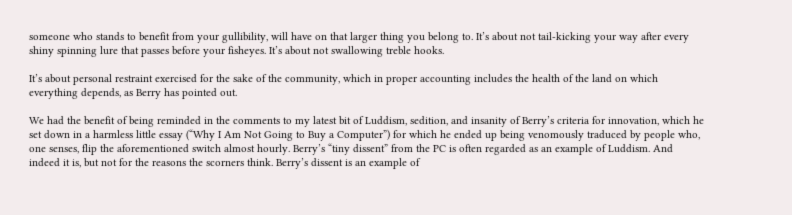someone who stands to benefit from your gullibility, will have on that larger thing you belong to. It’s about not tail-kicking your way after every shiny spinning lure that passes before your fisheyes. It’s about not swallowing treble hooks.

It’s about personal restraint exercised for the sake of the community, which in proper accounting includes the health of the land on which everything depends, as Berry has pointed out.

We had the benefit of being reminded in the comments to my latest bit of Luddism, sedition, and insanity of Berry’s criteria for innovation, which he set down in a harmless little essay (“Why I Am Not Going to Buy a Computer”) for which he ended up being venomously traduced by people who, one senses, flip the aforementioned switch almost hourly. Berry’s “tiny dissent” from the PC is often regarded as an example of Luddism. And indeed it is, but not for the reasons the scorners think. Berry’s dissent is an example of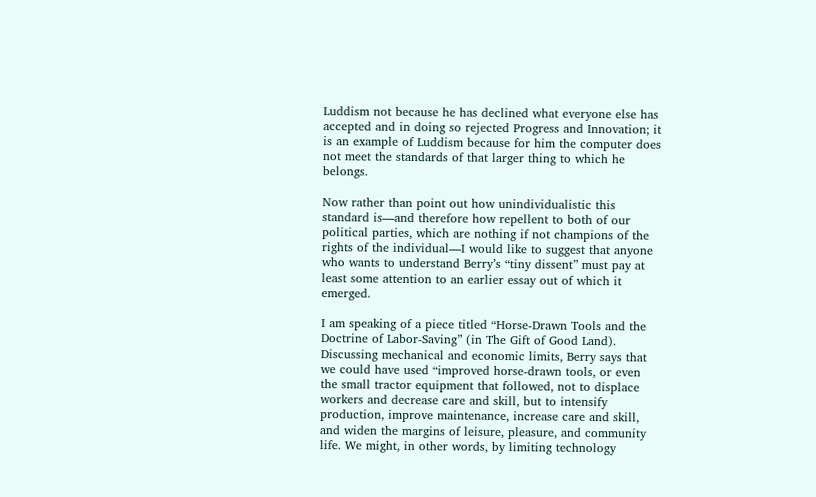Luddism not because he has declined what everyone else has accepted and in doing so rejected Progress and Innovation; it is an example of Luddism because for him the computer does not meet the standards of that larger thing to which he belongs.

Now rather than point out how unindividualistic this standard is—and therefore how repellent to both of our political parties, which are nothing if not champions of the rights of the individual—I would like to suggest that anyone who wants to understand Berry’s “tiny dissent” must pay at least some attention to an earlier essay out of which it emerged.

I am speaking of a piece titled “Horse-Drawn Tools and the Doctrine of Labor-Saving” (in The Gift of Good Land). Discussing mechanical and economic limits, Berry says that we could have used “improved horse-drawn tools, or even the small tractor equipment that followed, not to displace workers and decrease care and skill, but to intensify production, improve maintenance, increase care and skill, and widen the margins of leisure, pleasure, and community life. We might, in other words, by limiting technology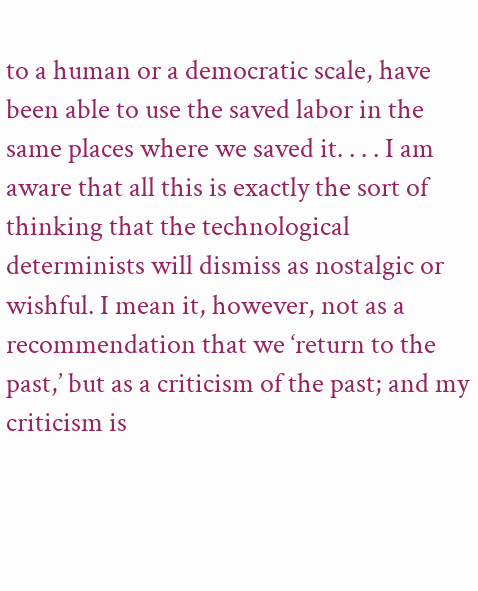to a human or a democratic scale, have been able to use the saved labor in the same places where we saved it. . . . I am aware that all this is exactly the sort of thinking that the technological determinists will dismiss as nostalgic or wishful. I mean it, however, not as a recommendation that we ‘return to the past,’ but as a criticism of the past; and my criticism is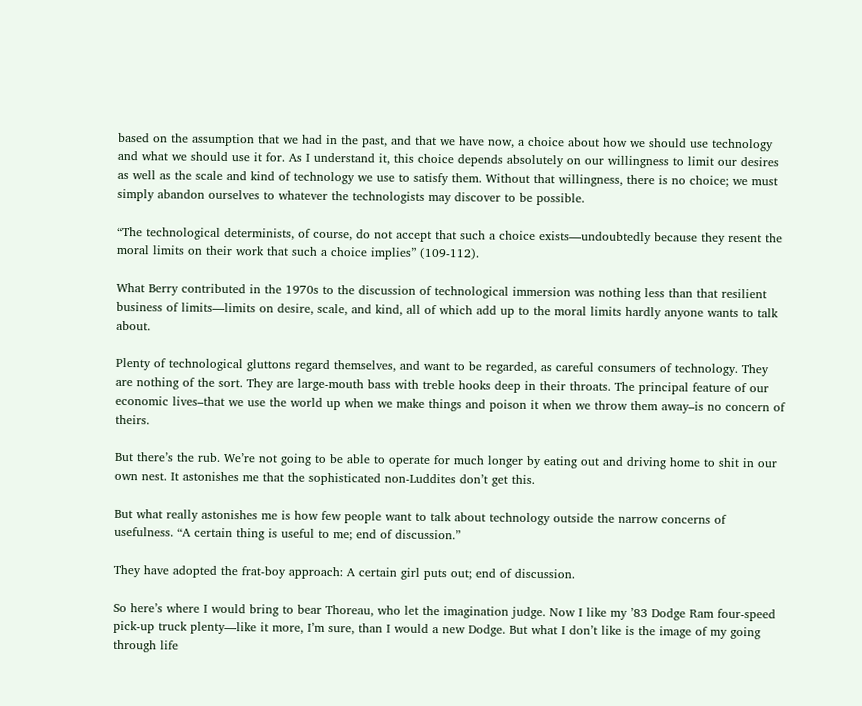based on the assumption that we had in the past, and that we have now, a choice about how we should use technology and what we should use it for. As I understand it, this choice depends absolutely on our willingness to limit our desires as well as the scale and kind of technology we use to satisfy them. Without that willingness, there is no choice; we must simply abandon ourselves to whatever the technologists may discover to be possible.

“The technological determinists, of course, do not accept that such a choice exists—undoubtedly because they resent the moral limits on their work that such a choice implies” (109-112).

What Berry contributed in the 1970s to the discussion of technological immersion was nothing less than that resilient business of limits—limits on desire, scale, and kind, all of which add up to the moral limits hardly anyone wants to talk about.

Plenty of technological gluttons regard themselves, and want to be regarded, as careful consumers of technology. They are nothing of the sort. They are large-mouth bass with treble hooks deep in their throats. The principal feature of our economic lives–that we use the world up when we make things and poison it when we throw them away–is no concern of theirs.

But there’s the rub. We’re not going to be able to operate for much longer by eating out and driving home to shit in our own nest. It astonishes me that the sophisticated non-Luddites don’t get this.

But what really astonishes me is how few people want to talk about technology outside the narrow concerns of usefulness. “A certain thing is useful to me; end of discussion.”

They have adopted the frat-boy approach: A certain girl puts out; end of discussion.

So here’s where I would bring to bear Thoreau, who let the imagination judge. Now I like my ’83 Dodge Ram four-speed pick-up truck plenty—like it more, I’m sure, than I would a new Dodge. But what I don’t like is the image of my going through life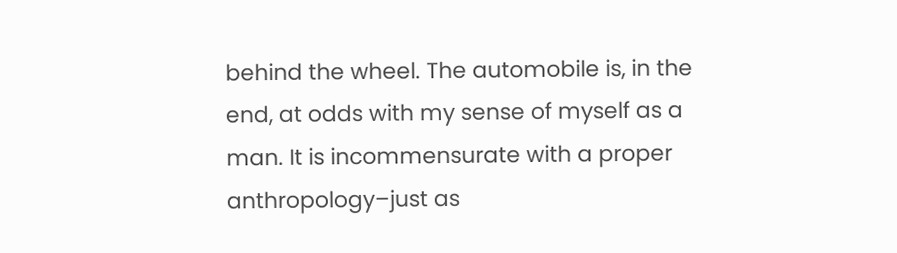behind the wheel. The automobile is, in the end, at odds with my sense of myself as a man. It is incommensurate with a proper anthropology–just as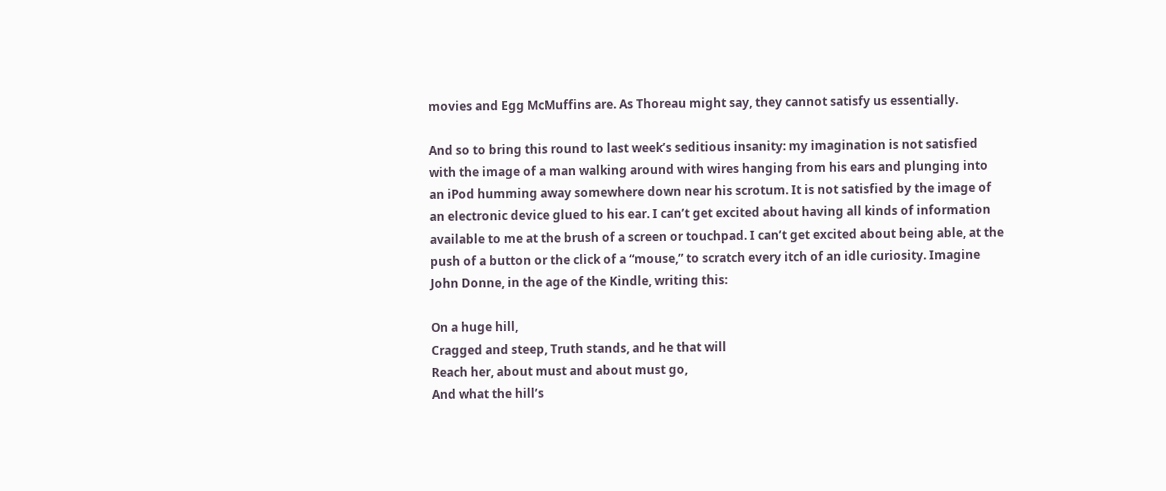movies and Egg McMuffins are. As Thoreau might say, they cannot satisfy us essentially.

And so to bring this round to last week’s seditious insanity: my imagination is not satisfied with the image of a man walking around with wires hanging from his ears and plunging into an iPod humming away somewhere down near his scrotum. It is not satisfied by the image of an electronic device glued to his ear. I can’t get excited about having all kinds of information available to me at the brush of a screen or touchpad. I can’t get excited about being able, at the push of a button or the click of a “mouse,” to scratch every itch of an idle curiosity. Imagine John Donne, in the age of the Kindle, writing this:

On a huge hill,
Cragged and steep, Truth stands, and he that will
Reach her, about must and about must go,
And what the hill’s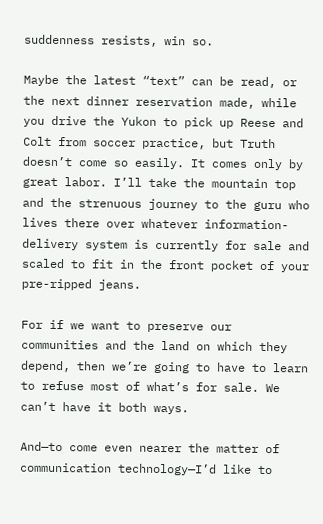suddenness resists, win so.

Maybe the latest “text” can be read, or the next dinner reservation made, while you drive the Yukon to pick up Reese and Colt from soccer practice, but Truth doesn’t come so easily. It comes only by great labor. I’ll take the mountain top and the strenuous journey to the guru who lives there over whatever information-delivery system is currently for sale and scaled to fit in the front pocket of your pre-ripped jeans.

For if we want to preserve our communities and the land on which they depend, then we’re going to have to learn to refuse most of what’s for sale. We can’t have it both ways.

And—to come even nearer the matter of communication technology—I’d like to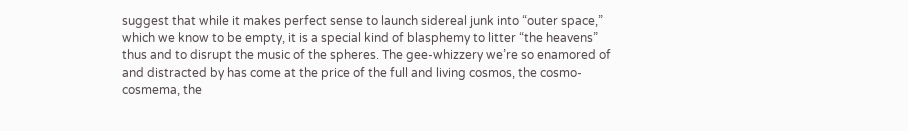suggest that while it makes perfect sense to launch sidereal junk into “outer space,” which we know to be empty, it is a special kind of blasphemy to litter “the heavens” thus and to disrupt the music of the spheres. The gee-whizzery we’re so enamored of and distracted by has come at the price of the full and living cosmos, the cosmo-cosmema, the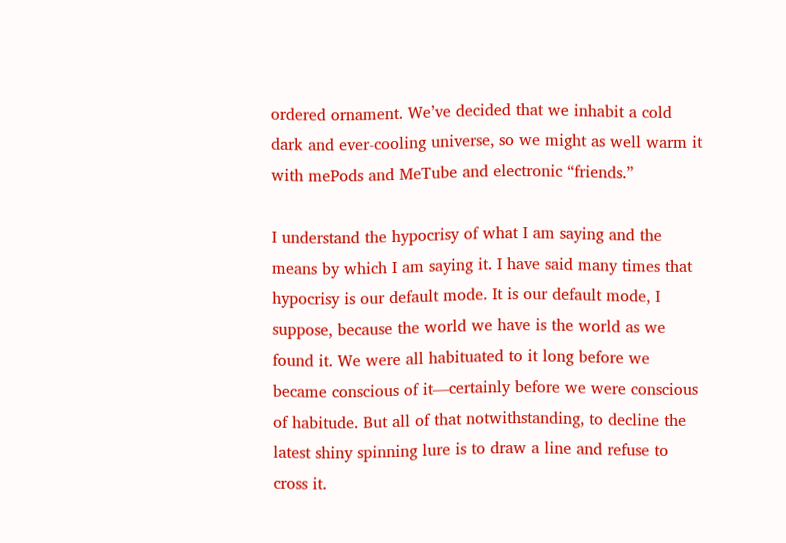ordered ornament. We’ve decided that we inhabit a cold dark and ever-cooling universe, so we might as well warm it with mePods and MeTube and electronic “friends.”

I understand the hypocrisy of what I am saying and the means by which I am saying it. I have said many times that hypocrisy is our default mode. It is our default mode, I suppose, because the world we have is the world as we found it. We were all habituated to it long before we became conscious of it—certainly before we were conscious of habitude. But all of that notwithstanding, to decline the latest shiny spinning lure is to draw a line and refuse to cross it.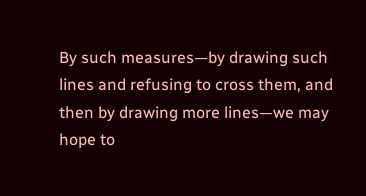By such measures—by drawing such lines and refusing to cross them, and then by drawing more lines—we may hope to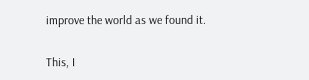improve the world as we found it.

This, I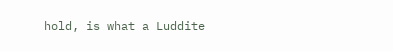hold, is what a Luddite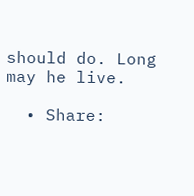should do. Long may he live.

  • Share: